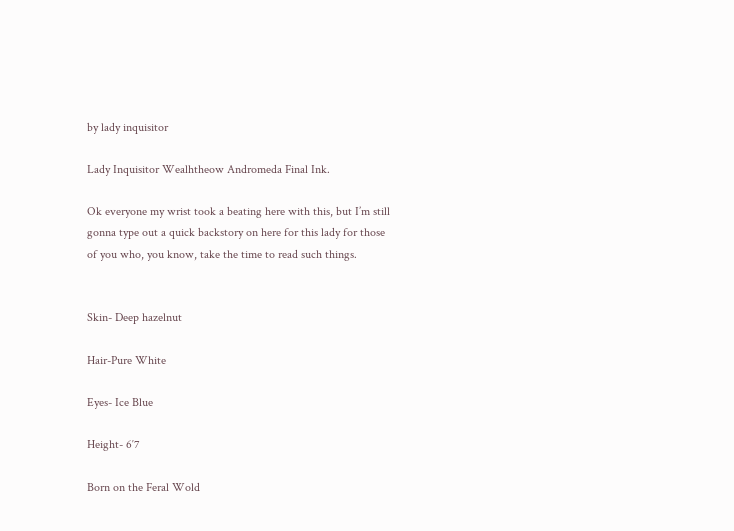by lady inquisitor

Lady Inquisitor Wealhtheow Andromeda Final Ink.

Ok everyone my wrist took a beating here with this, but I’m still gonna type out a quick backstory on here for this lady for those of you who, you know, take the time to read such things.


Skin- Deep hazelnut

Hair-Pure White

Eyes- Ice Blue

Height- 6′7

Born on the Feral Wold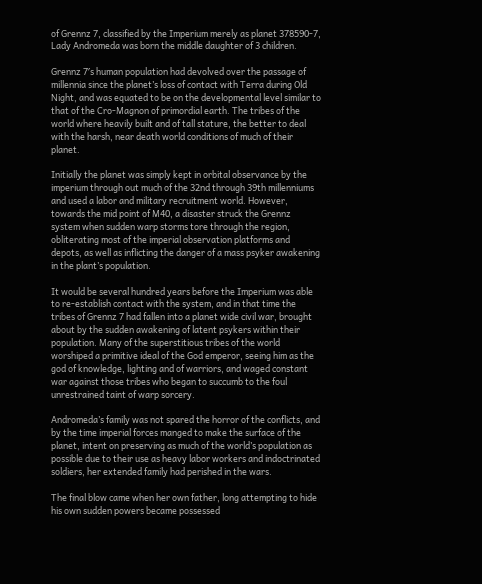of Grennz 7, classified by the Imperium merely as planet 378590-7, Lady Andromeda was born the middle daughter of 3 children.

Grennz 7′s human population had devolved over the passage of millennia since the planet’s loss of contact with Terra during Old Night, and was equated to be on the developmental level similar to that of the Cro-Magnon of primordial earth. The tribes of the world where heavily built and of tall stature, the better to deal with the harsh, near death world conditions of much of their planet.

Initially the planet was simply kept in orbital observance by the imperium through out much of the 32nd through 39th millenniums and used a labor and military recruitment world. However, towards the mid point of M40, a disaster struck the Grennz system when sudden warp storms tore through the region, obliterating most of the imperial observation platforms and depots, as well as inflicting the danger of a mass psyker awakening in the plant’s population.

It would be several hundred years before the Imperium was able to re-establish contact with the system, and in that time the tribes of Grennz 7 had fallen into a planet wide civil war, brought about by the sudden awakening of latent psykers within their population. Many of the superstitious tribes of the world worshiped a primitive ideal of the God emperor, seeing him as the god of knowledge, lighting and of warriors, and waged constant war against those tribes who began to succumb to the foul unrestrained taint of warp sorcery.

Andromeda’s family was not spared the horror of the conflicts, and  by the time imperial forces manged to make the surface of the planet, intent on preserving as much of the world’s population as possible due to their use as heavy labor workers and indoctrinated soldiers, her extended family had perished in the wars.

The final blow came when her own father, long attempting to hide his own sudden powers became possessed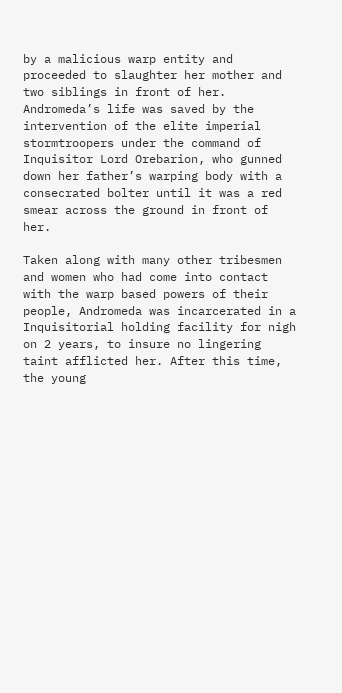by a malicious warp entity and proceeded to slaughter her mother and two siblings in front of her. Andromeda’s life was saved by the intervention of the elite imperial stormtroopers under the command of Inquisitor Lord Orebarion, who gunned down her father’s warping body with a consecrated bolter until it was a red smear across the ground in front of her.

Taken along with many other tribesmen and women who had come into contact with the warp based powers of their people, Andromeda was incarcerated in a Inquisitorial holding facility for nigh on 2 years, to insure no lingering taint afflicted her. After this time, the young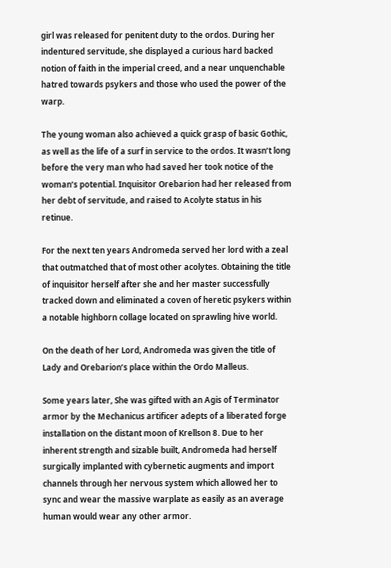girl was released for penitent duty to the ordos. During her indentured servitude, she displayed a curious hard backed notion of faith in the imperial creed, and a near unquenchable hatred towards psykers and those who used the power of the warp.

The young woman also achieved a quick grasp of basic Gothic, as well as the life of a surf in service to the ordos. It wasn’t long before the very man who had saved her took notice of the woman’s potential. Inquisitor Orebarion had her released from her debt of servitude, and raised to Acolyte status in his retinue.

For the next ten years Andromeda served her lord with a zeal that outmatched that of most other acolytes. Obtaining the title of inquisitor herself after she and her master successfully tracked down and eliminated a coven of heretic psykers within a notable highborn collage located on sprawling hive world.

On the death of her Lord, Andromeda was given the title of Lady and Orebarion’s place within the Ordo Malleus.

Some years later, She was gifted with an Agis of Terminator armor by the Mechanicus artificer adepts of a liberated forge installation on the distant moon of Krellson 8. Due to her inherent strength and sizable built, Andromeda had herself surgically implanted with cybernetic augments and import channels through her nervous system which allowed her to sync and wear the massive warplate as easily as an average human would wear any other armor.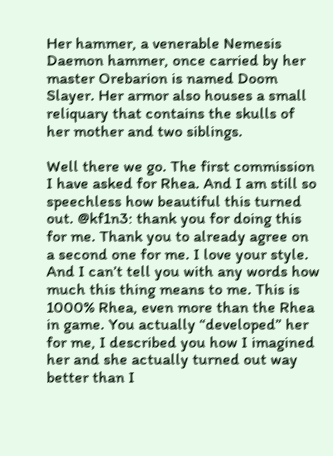Her hammer, a venerable Nemesis Daemon hammer, once carried by her master Orebarion is named Doom Slayer. Her armor also houses a small reliquary that contains the skulls of her mother and two siblings.

Well there we go. The first commission I have asked for Rhea. And I am still so speechless how beautiful this turned out. @kf1n3: thank you for doing this for me. Thank you to already agree on a second one for me. I love your style. And I can’t tell you with any words how much this thing means to me. This is 1000% Rhea, even more than the Rhea in game. You actually “developed” her for me, I described you how I imagined her and she actually turned out way better than I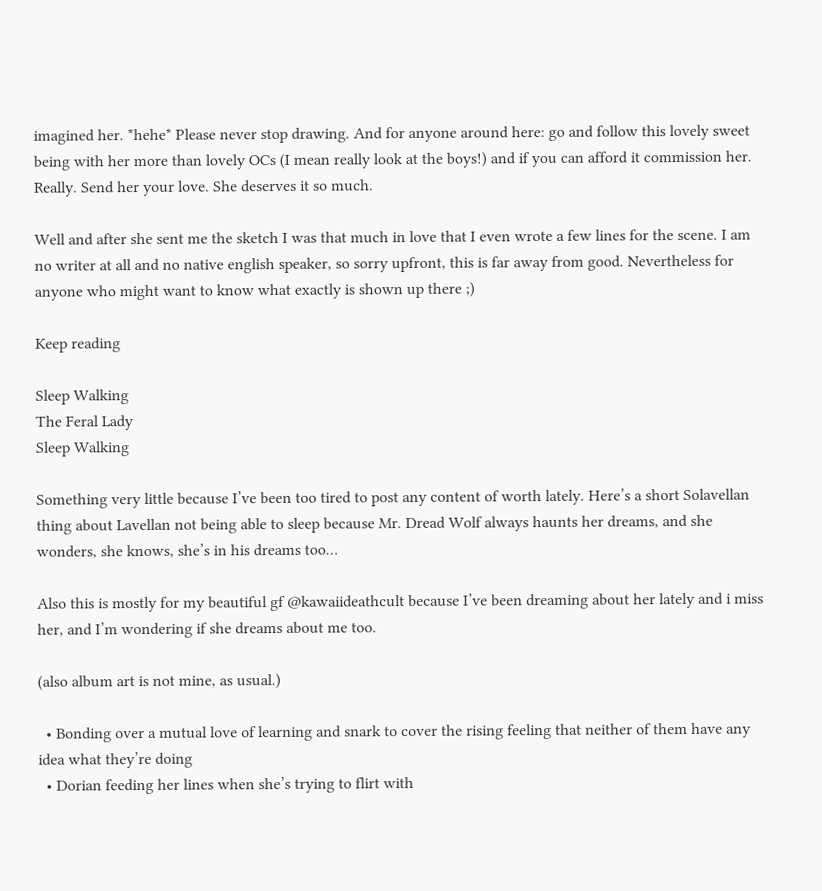imagined her. *hehe* Please never stop drawing. And for anyone around here: go and follow this lovely sweet being with her more than lovely OCs (I mean really look at the boys!) and if you can afford it commission her. Really. Send her your love. She deserves it so much.

Well and after she sent me the sketch I was that much in love that I even wrote a few lines for the scene. I am no writer at all and no native english speaker, so sorry upfront, this is far away from good. Nevertheless for anyone who might want to know what exactly is shown up there ;)

Keep reading

Sleep Walking
The Feral Lady
Sleep Walking

Something very little because I’ve been too tired to post any content of worth lately. Here’s a short Solavellan thing about Lavellan not being able to sleep because Mr. Dread Wolf always haunts her dreams, and she wonders, she knows, she’s in his dreams too…

Also this is mostly for my beautiful gf @kawaiideathcult because I’ve been dreaming about her lately and i miss her, and I’m wondering if she dreams about me too.

(also album art is not mine, as usual.)

  • Bonding over a mutual love of learning and snark to cover the rising feeling that neither of them have any idea what they’re doing
  • Dorian feeding her lines when she’s trying to flirt with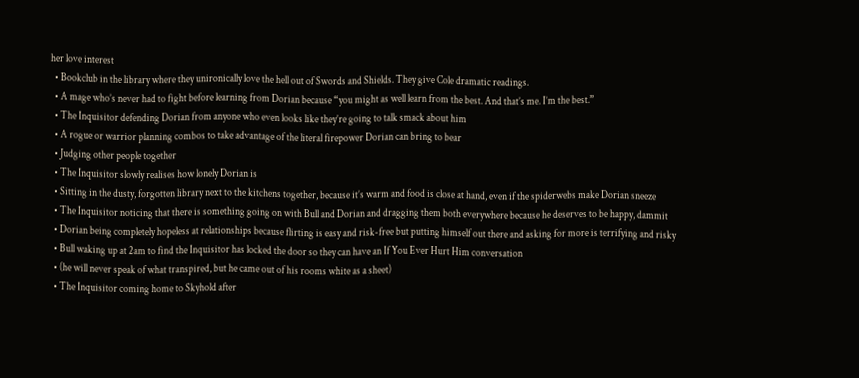her love interest
  • Bookclub in the library where they unironically love the hell out of Swords and Shields. They give Cole dramatic readings.
  • A mage who’s never had to fight before learning from Dorian because “you might as well learn from the best. And that’s me. I’m the best.”
  • The Inquisitor defending Dorian from anyone who even looks like they’re going to talk smack about him
  • A rogue or warrior planning combos to take advantage of the literal firepower Dorian can bring to bear
  • Judging other people together
  • The Inquisitor slowly realises how lonely Dorian is
  • Sitting in the dusty, forgotten library next to the kitchens together, because it’s warm and food is close at hand, even if the spiderwebs make Dorian sneeze
  • The Inquisitor noticing that there is something going on with Bull and Dorian and dragging them both everywhere because he deserves to be happy, dammit
  • Dorian being completely hopeless at relationships because flirting is easy and risk-free but putting himself out there and asking for more is terrifying and risky
  • Bull waking up at 2am to find the Inquisitor has locked the door so they can have an If You Ever Hurt Him conversation
  • (he will never speak of what transpired, but he came out of his rooms white as a sheet)
  • The Inquisitor coming home to Skyhold after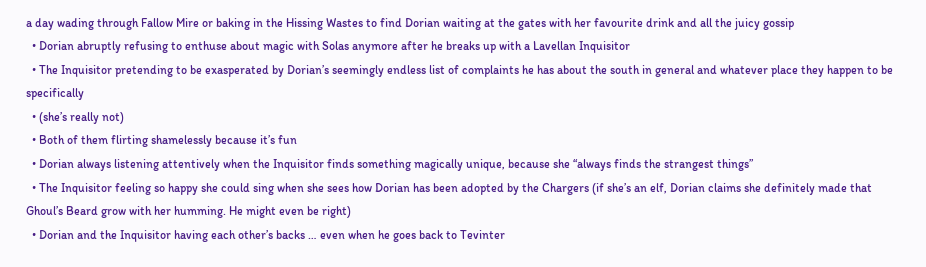a day wading through Fallow Mire or baking in the Hissing Wastes to find Dorian waiting at the gates with her favourite drink and all the juicy gossip
  • Dorian abruptly refusing to enthuse about magic with Solas anymore after he breaks up with a Lavellan Inquisitor
  • The Inquisitor pretending to be exasperated by Dorian’s seemingly endless list of complaints he has about the south in general and whatever place they happen to be specifically
  • (she’s really not)
  • Both of them flirting shamelessly because it’s fun
  • Dorian always listening attentively when the Inquisitor finds something magically unique, because she “always finds the strangest things”
  • The Inquisitor feeling so happy she could sing when she sees how Dorian has been adopted by the Chargers (if she’s an elf, Dorian claims she definitely made that Ghoul’s Beard grow with her humming. He might even be right)
  • Dorian and the Inquisitor having each other’s backs … even when he goes back to Tevinter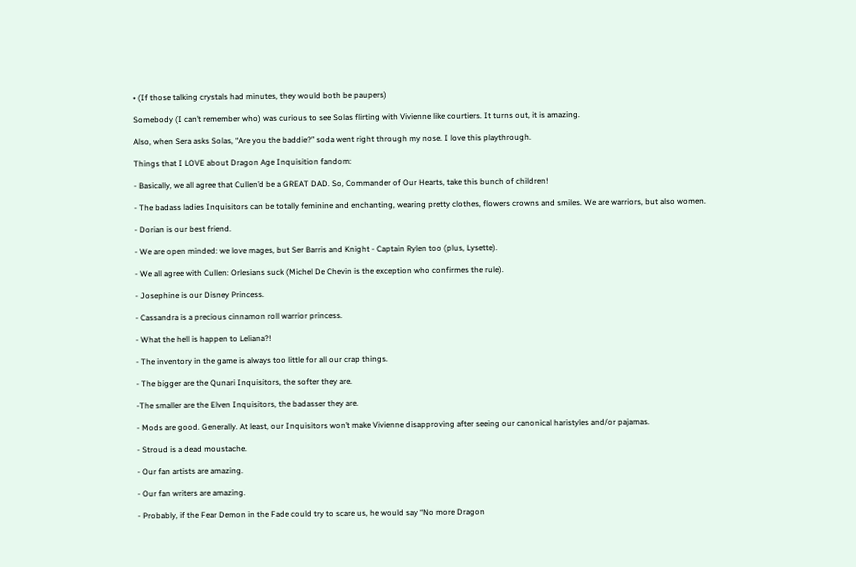• (If those talking crystals had minutes, they would both be paupers)

Somebody (I can’t remember who) was curious to see Solas flirting with Vivienne like courtiers. It turns out, it is amazing.

Also, when Sera asks Solas, “Are you the baddie?” soda went right through my nose. I love this playthrough.

Things that I LOVE about Dragon Age Inquisition fandom:

- Basically, we all agree that Cullen’d be a GREAT DAD. So, Commander of Our Hearts, take this bunch of children!

- The badass ladies Inquisitors can be totally feminine and enchanting, wearing pretty clothes, flowers crowns and smiles. We are warriors, but also women.

- Dorian is our best friend.

- We are open minded: we love mages, but Ser Barris and Knight - Captain Rylen too (plus, Lysette).

- We all agree with Cullen: Orlesians suck (Michel De Chevin is the exception who confirmes the rule).

- Josephine is our Disney Princess.

- Cassandra is a precious cinnamon roll warrior princess.

- What the hell is happen to Leliana?!

- The inventory in the game is always too little for all our crap things.

- The bigger are the Qunari Inquisitors, the softer they are.

-The smaller are the Elven Inquisitors, the badasser they are.

- Mods are good. Generally. At least, our Inquisitors won’t make Vivienne disapproving after seeing our canonical haristyles and/or pajamas.

- Stroud is a dead moustache.

- Our fan artists are amazing.

- Our fan writers are amazing.

- Probably, if the Fear Demon in the Fade could try to scare us, he would say “No more Dragon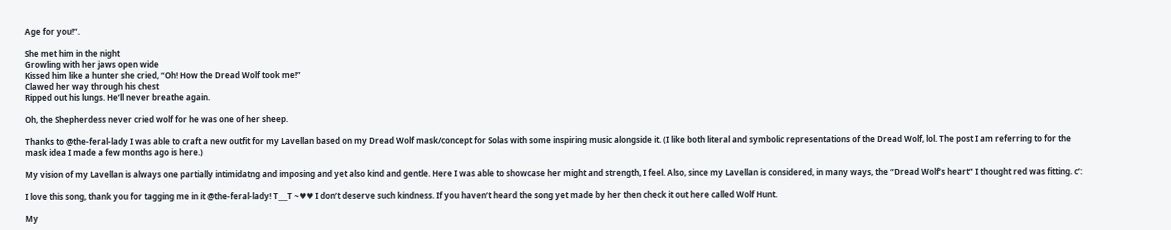Age for you!”.

She met him in the night
Growling with her jaws open wide
Kissed him like a hunter she cried, “Oh! How the Dread Wolf took me!”
Clawed her way through his chest
Ripped out his lungs. He’ll never breathe again.

Oh, the Shepherdess never cried wolf for he was one of her sheep.

Thanks to @the-feral-lady I was able to craft a new outfit for my Lavellan based on my Dread Wolf mask/concept for Solas with some inspiring music alongside it. (I like both literal and symbolic representations of the Dread Wolf, lol. The post I am referring to for the mask idea I made a few months ago is here.)

My vision of my Lavellan is always one partially intimidatng and imposing and yet also kind and gentle. Here I was able to showcase her might and strength, I feel. Also, since my Lavellan is considered, in many ways, the “Dread Wolf’s heart” I thought red was fitting. c’:

I love this song, thank you for tagging me in it @the-feral-lady! T___T ~♥♥ I don’t deserve such kindness. If you haven’t heard the song yet made by her then check it out here called Wolf Hunt.

My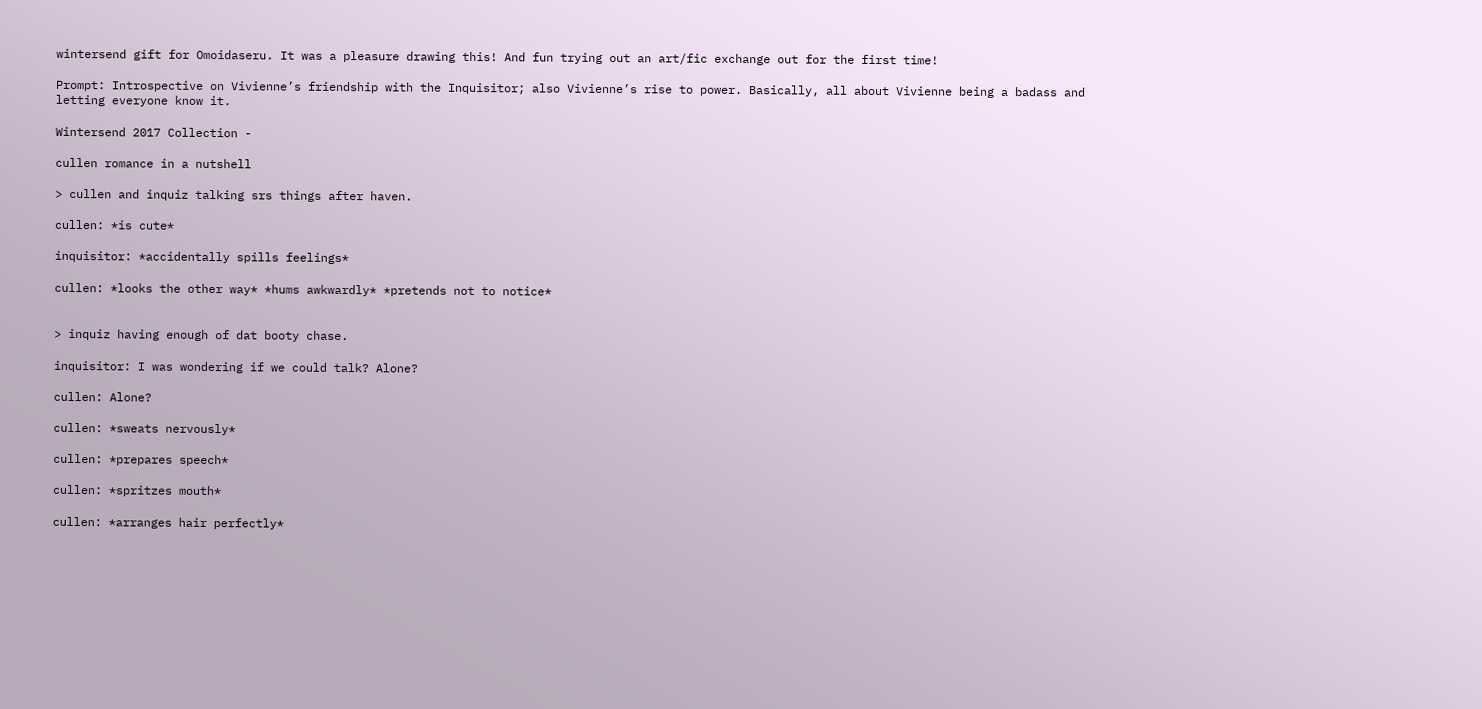wintersend gift for Omoidaseru. It was a pleasure drawing this! And fun trying out an art/fic exchange out for the first time!

Prompt: Introspective on Vivienne’s friendship with the Inquisitor; also Vivienne’s rise to power. Basically, all about Vivienne being a badass and letting everyone know it.

Wintersend 2017 Collection -

cullen romance in a nutshell

> cullen and inquiz talking srs things after haven.

cullen: *is cute*

inquisitor: *accidentally spills feelings*

cullen: *looks the other way* *hums awkwardly* *pretends not to notice*


> inquiz having enough of dat booty chase.

inquisitor: I was wondering if we could talk? Alone?

cullen: Alone?

cullen: *sweats nervously*

cullen: *prepares speech*

cullen: *spritzes mouth*

cullen: *arranges hair perfectly*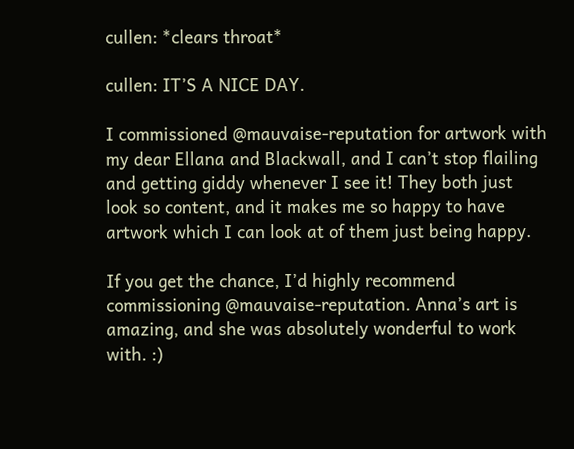cullen: *clears throat*

cullen: IT’S A NICE DAY.

I commissioned @mauvaise-reputation for artwork with my dear Ellana and Blackwall, and I can’t stop flailing and getting giddy whenever I see it! They both just look so content, and it makes me so happy to have artwork which I can look at of them just being happy.

If you get the chance, I’d highly recommend commissioning @mauvaise-reputation. Anna’s art is amazing, and she was absolutely wonderful to work with. :)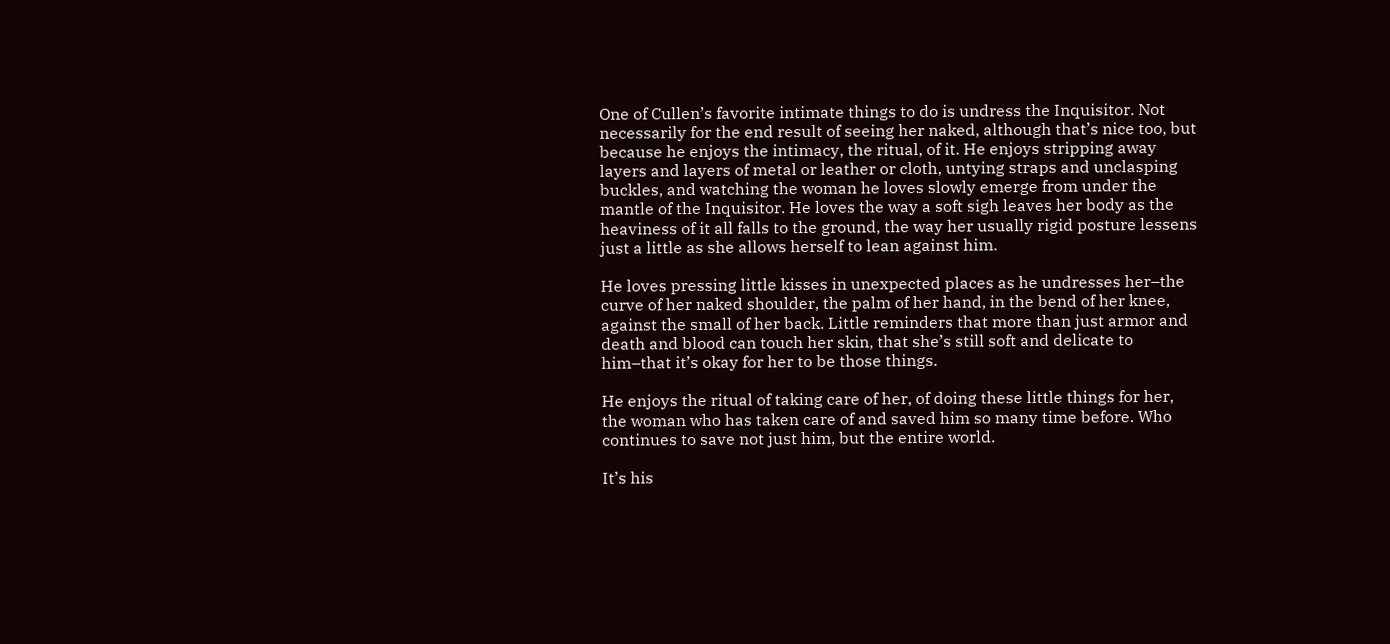One of Cullen’s favorite intimate things to do is undress the Inquisitor. Not necessarily for the end result of seeing her naked, although that’s nice too, but because he enjoys the intimacy, the ritual, of it. He enjoys stripping away layers and layers of metal or leather or cloth, untying straps and unclasping buckles, and watching the woman he loves slowly emerge from under the mantle of the Inquisitor. He loves the way a soft sigh leaves her body as the heaviness of it all falls to the ground, the way her usually rigid posture lessens just a little as she allows herself to lean against him.

He loves pressing little kisses in unexpected places as he undresses her–the curve of her naked shoulder, the palm of her hand, in the bend of her knee, against the small of her back. Little reminders that more than just armor and death and blood can touch her skin, that she’s still soft and delicate to him–that it’s okay for her to be those things.

He enjoys the ritual of taking care of her, of doing these little things for her, the woman who has taken care of and saved him so many time before. Who continues to save not just him, but the entire world.

It’s his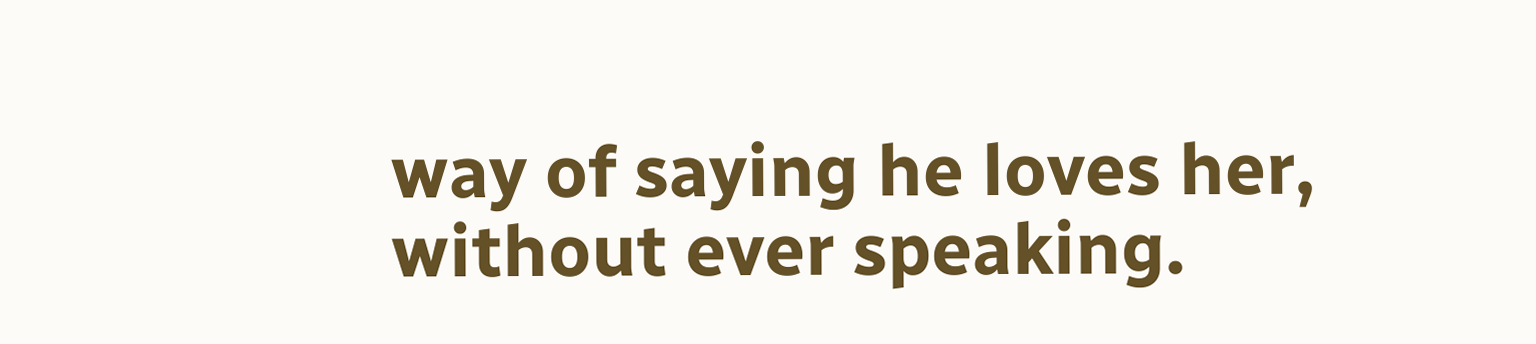way of saying he loves her, without ever speaking.